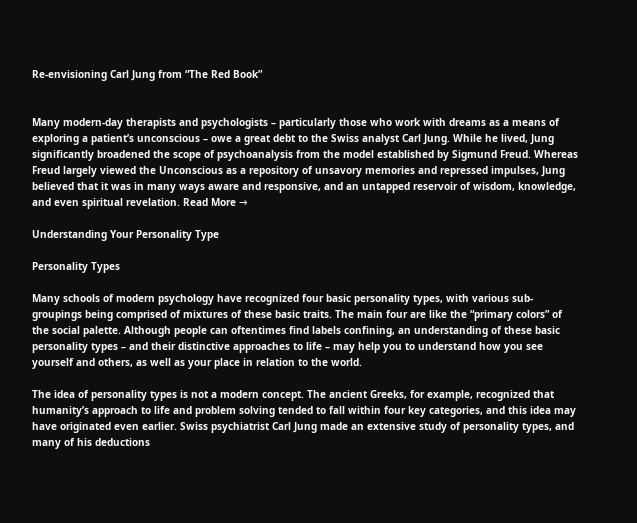Re-envisioning Carl Jung from “The Red Book”


Many modern-day therapists and psychologists – particularly those who work with dreams as a means of exploring a patient’s unconscious – owe a great debt to the Swiss analyst Carl Jung. While he lived, Jung significantly broadened the scope of psychoanalysis from the model established by Sigmund Freud. Whereas Freud largely viewed the Unconscious as a repository of unsavory memories and repressed impulses, Jung believed that it was in many ways aware and responsive, and an untapped reservoir of wisdom, knowledge, and even spiritual revelation. Read More →

Understanding Your Personality Type

Personality Types

Many schools of modern psychology have recognized four basic personality types, with various sub-groupings being comprised of mixtures of these basic traits. The main four are like the “primary colors” of the social palette. Although people can oftentimes find labels confining, an understanding of these basic personality types – and their distinctive approaches to life – may help you to understand how you see yourself and others, as well as your place in relation to the world.

The idea of personality types is not a modern concept. The ancient Greeks, for example, recognized that humanity’s approach to life and problem solving tended to fall within four key categories, and this idea may have originated even earlier. Swiss psychiatrist Carl Jung made an extensive study of personality types, and many of his deductions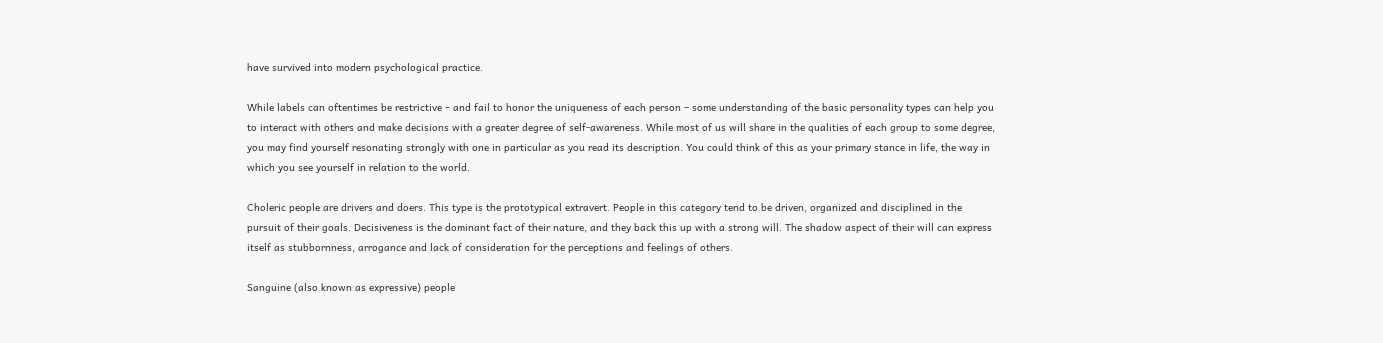have survived into modern psychological practice.

While labels can oftentimes be restrictive – and fail to honor the uniqueness of each person – some understanding of the basic personality types can help you to interact with others and make decisions with a greater degree of self-awareness. While most of us will share in the qualities of each group to some degree, you may find yourself resonating strongly with one in particular as you read its description. You could think of this as your primary stance in life, the way in which you see yourself in relation to the world.

Choleric people are drivers and doers. This type is the prototypical extravert. People in this category tend to be driven, organized and disciplined in the pursuit of their goals. Decisiveness is the dominant fact of their nature, and they back this up with a strong will. The shadow aspect of their will can express itself as stubbornness, arrogance and lack of consideration for the perceptions and feelings of others.

Sanguine (also known as expressive) people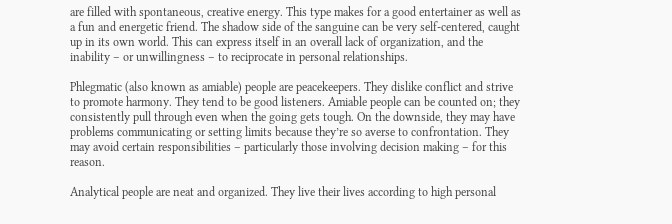are filled with spontaneous, creative energy. This type makes for a good entertainer as well as a fun and energetic friend. The shadow side of the sanguine can be very self-centered, caught up in its own world. This can express itself in an overall lack of organization, and the inability – or unwillingness – to reciprocate in personal relationships.

Phlegmatic (also known as amiable) people are peacekeepers. They dislike conflict and strive to promote harmony. They tend to be good listeners. Amiable people can be counted on; they consistently pull through even when the going gets tough. On the downside, they may have problems communicating or setting limits because they’re so averse to confrontation. They may avoid certain responsibilities – particularly those involving decision making – for this reason.

Analytical people are neat and organized. They live their lives according to high personal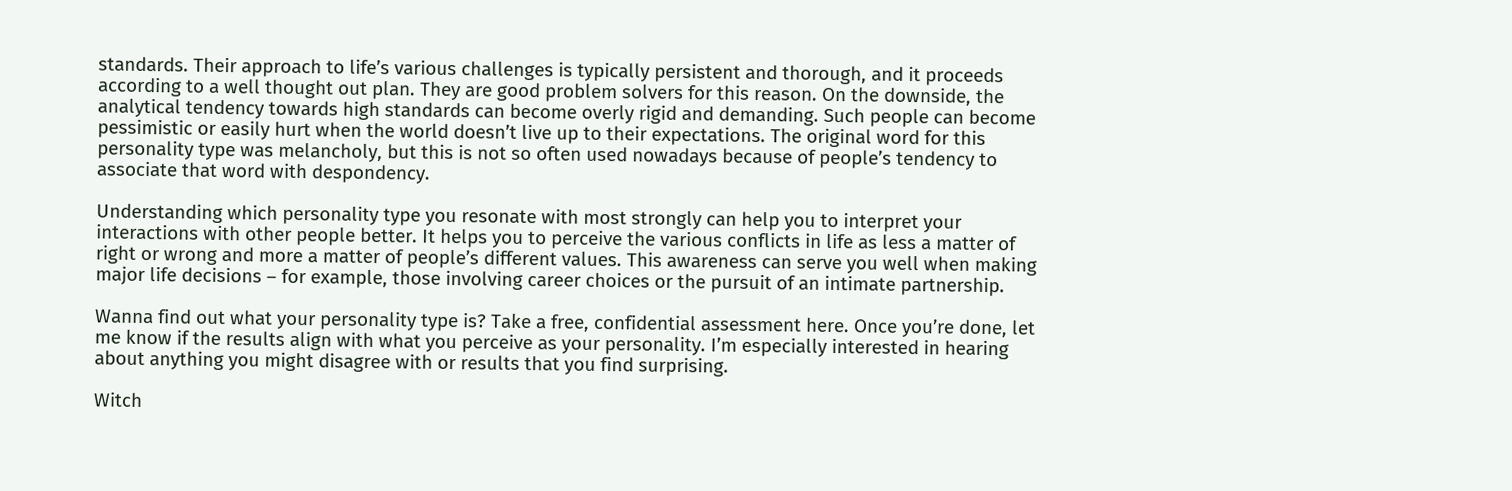standards. Their approach to life’s various challenges is typically persistent and thorough, and it proceeds according to a well thought out plan. They are good problem solvers for this reason. On the downside, the analytical tendency towards high standards can become overly rigid and demanding. Such people can become pessimistic or easily hurt when the world doesn’t live up to their expectations. The original word for this personality type was melancholy, but this is not so often used nowadays because of people’s tendency to associate that word with despondency.

Understanding which personality type you resonate with most strongly can help you to interpret your interactions with other people better. It helps you to perceive the various conflicts in life as less a matter of right or wrong and more a matter of people’s different values. This awareness can serve you well when making major life decisions – for example, those involving career choices or the pursuit of an intimate partnership.

Wanna find out what your personality type is? Take a free, confidential assessment here. Once you’re done, let me know if the results align with what you perceive as your personality. I’m especially interested in hearing about anything you might disagree with or results that you find surprising.

Witch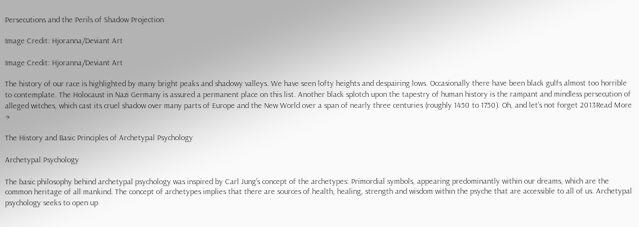Persecutions and the Perils of Shadow Projection

Image Credit: Hjoranna/Deviant Art

Image Credit: Hjoranna/Deviant Art

The history of our race is highlighted by many bright peaks and shadowy valleys. We have seen lofty heights and despairing lows. Occasionally there have been black gulfs almost too horrible to contemplate. The Holocaust in Nazi Germany is assured a permanent place on this list. Another black splotch upon the tapestry of human history is the rampant and mindless persecution of alleged witches, which cast its cruel shadow over many parts of Europe and the New World over a span of nearly three centuries (roughly 1450 to 1750). Oh, and let’s not forget 2013Read More →

The History and Basic Principles of Archetypal Psychology

Archetypal Psychology

The basic philosophy behind archetypal psychology was inspired by Carl Jung’s concept of the archetypes: Primordial symbols, appearing predominantly within our dreams, which are the common heritage of all mankind. The concept of archetypes implies that there are sources of health, healing, strength and wisdom within the psyche that are accessible to all of us. Archetypal psychology seeks to open up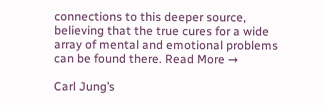connections to this deeper source, believing that the true cures for a wide array of mental and emotional problems can be found there. Read More →

Carl Jung’s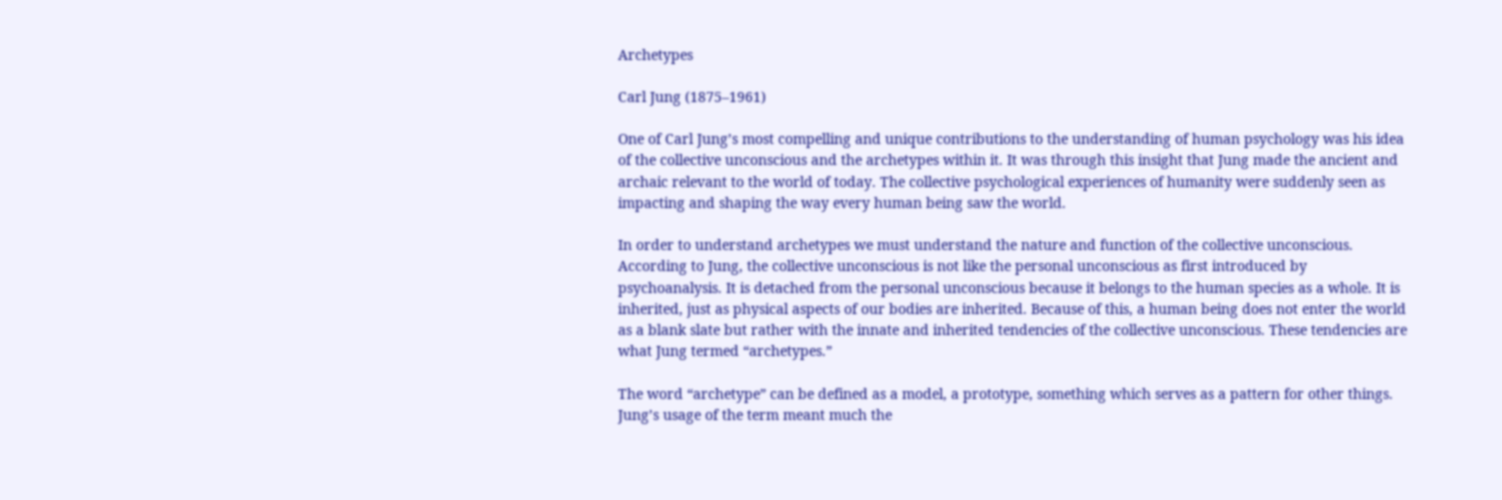Archetypes

Carl Jung (1875–1961)

One of Carl Jung’s most compelling and unique contributions to the understanding of human psychology was his idea of the collective unconscious and the archetypes within it. It was through this insight that Jung made the ancient and archaic relevant to the world of today. The collective psychological experiences of humanity were suddenly seen as impacting and shaping the way every human being saw the world.

In order to understand archetypes we must understand the nature and function of the collective unconscious. According to Jung, the collective unconscious is not like the personal unconscious as first introduced by psychoanalysis. It is detached from the personal unconscious because it belongs to the human species as a whole. It is inherited, just as physical aspects of our bodies are inherited. Because of this, a human being does not enter the world as a blank slate but rather with the innate and inherited tendencies of the collective unconscious. These tendencies are what Jung termed “archetypes.”

The word “archetype” can be defined as a model, a prototype, something which serves as a pattern for other things. Jung’s usage of the term meant much the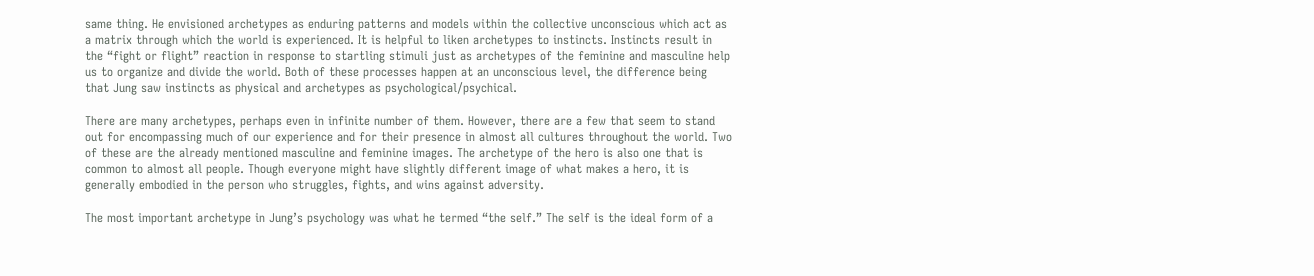same thing. He envisioned archetypes as enduring patterns and models within the collective unconscious which act as a matrix through which the world is experienced. It is helpful to liken archetypes to instincts. Instincts result in the “fight or flight” reaction in response to startling stimuli just as archetypes of the feminine and masculine help us to organize and divide the world. Both of these processes happen at an unconscious level, the difference being that Jung saw instincts as physical and archetypes as psychological/psychical.

There are many archetypes, perhaps even in infinite number of them. However, there are a few that seem to stand out for encompassing much of our experience and for their presence in almost all cultures throughout the world. Two of these are the already mentioned masculine and feminine images. The archetype of the hero is also one that is common to almost all people. Though everyone might have slightly different image of what makes a hero, it is generally embodied in the person who struggles, fights, and wins against adversity.

The most important archetype in Jung’s psychology was what he termed “the self.” The self is the ideal form of a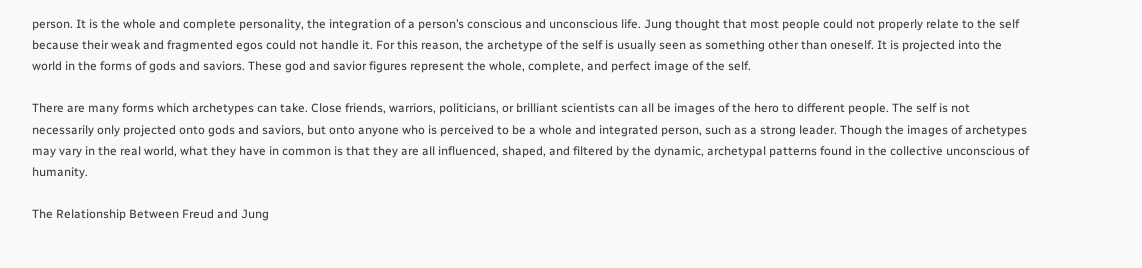person. It is the whole and complete personality, the integration of a person’s conscious and unconscious life. Jung thought that most people could not properly relate to the self because their weak and fragmented egos could not handle it. For this reason, the archetype of the self is usually seen as something other than oneself. It is projected into the world in the forms of gods and saviors. These god and savior figures represent the whole, complete, and perfect image of the self.

There are many forms which archetypes can take. Close friends, warriors, politicians, or brilliant scientists can all be images of the hero to different people. The self is not necessarily only projected onto gods and saviors, but onto anyone who is perceived to be a whole and integrated person, such as a strong leader. Though the images of archetypes may vary in the real world, what they have in common is that they are all influenced, shaped, and filtered by the dynamic, archetypal patterns found in the collective unconscious of humanity.

The Relationship Between Freud and Jung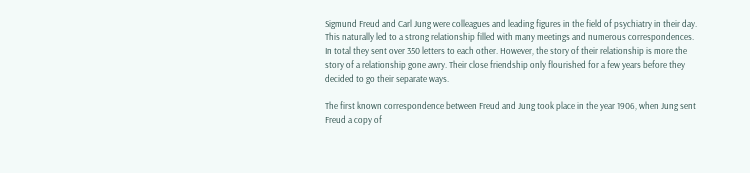Sigmund Freud and Carl Jung were colleagues and leading figures in the field of psychiatry in their day. This naturally led to a strong relationship filled with many meetings and numerous correspondences. In total they sent over 350 letters to each other. However, the story of their relationship is more the story of a relationship gone awry. Their close friendship only flourished for a few years before they decided to go their separate ways.

The first known correspondence between Freud and Jung took place in the year 1906, when Jung sent Freud a copy of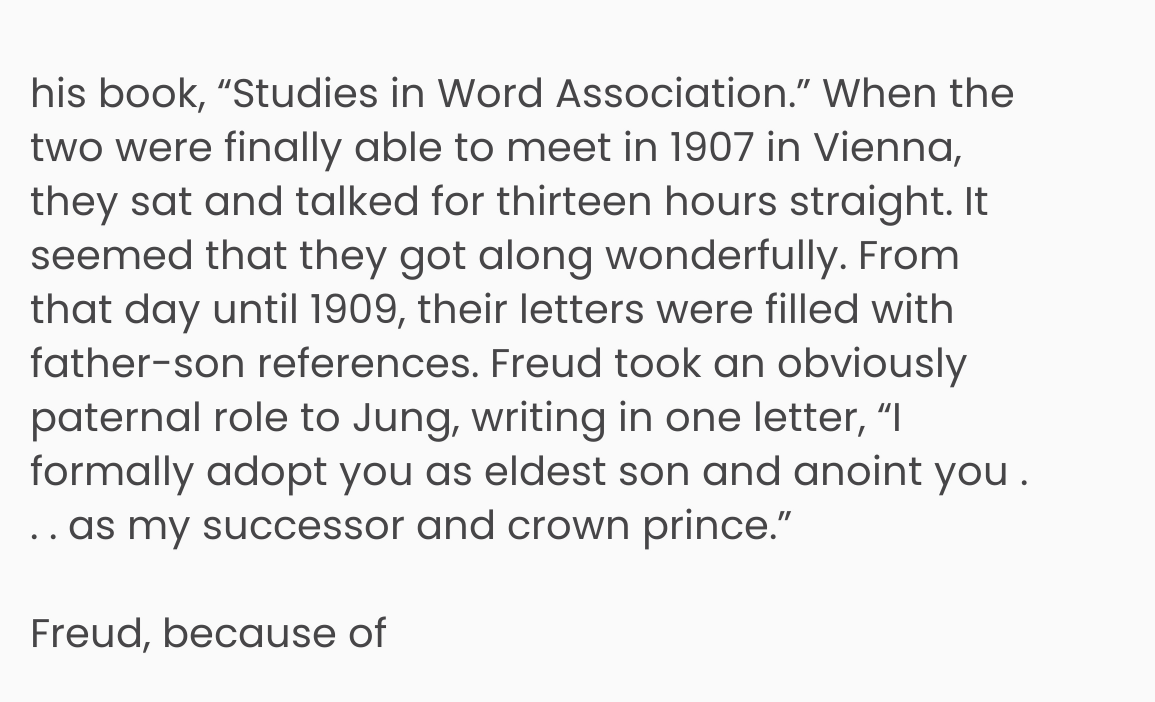his book, “Studies in Word Association.” When the two were finally able to meet in 1907 in Vienna, they sat and talked for thirteen hours straight. It seemed that they got along wonderfully. From that day until 1909, their letters were filled with father-son references. Freud took an obviously paternal role to Jung, writing in one letter, “I formally adopt you as eldest son and anoint you . . . as my successor and crown prince.”

Freud, because of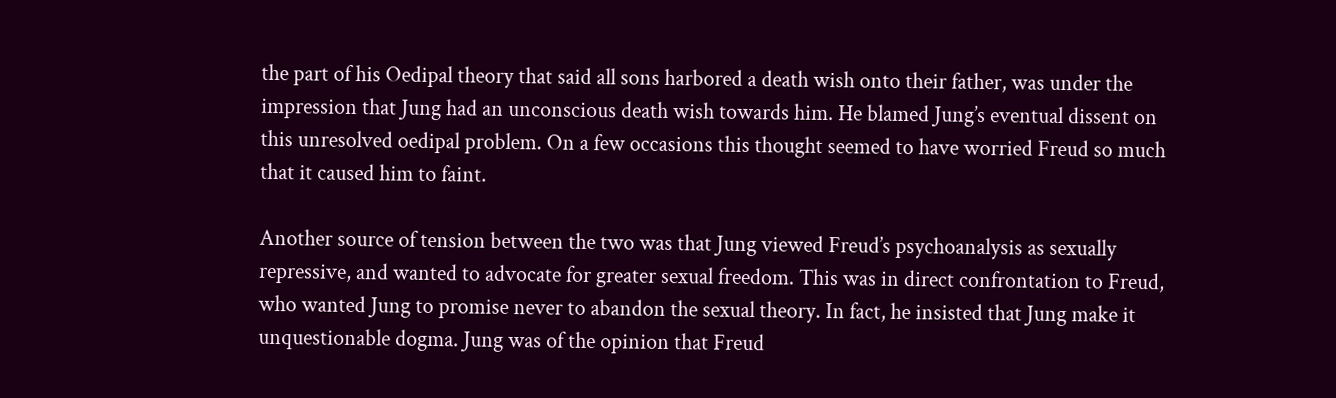the part of his Oedipal theory that said all sons harbored a death wish onto their father, was under the impression that Jung had an unconscious death wish towards him. He blamed Jung’s eventual dissent on this unresolved oedipal problem. On a few occasions this thought seemed to have worried Freud so much that it caused him to faint.

Another source of tension between the two was that Jung viewed Freud’s psychoanalysis as sexually repressive, and wanted to advocate for greater sexual freedom. This was in direct confrontation to Freud, who wanted Jung to promise never to abandon the sexual theory. In fact, he insisted that Jung make it unquestionable dogma. Jung was of the opinion that Freud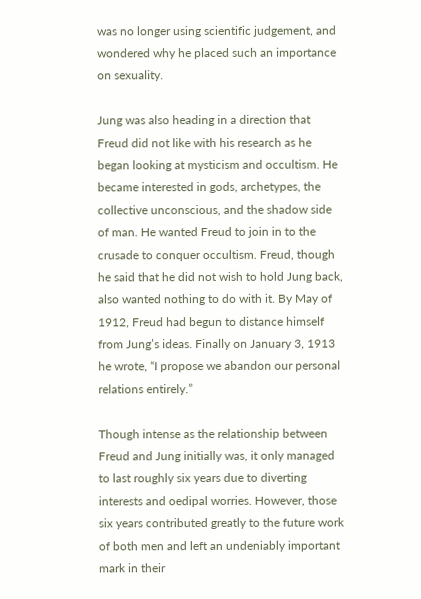was no longer using scientific judgement, and wondered why he placed such an importance on sexuality.

Jung was also heading in a direction that Freud did not like with his research as he began looking at mysticism and occultism. He became interested in gods, archetypes, the collective unconscious, and the shadow side of man. He wanted Freud to join in to the crusade to conquer occultism. Freud, though he said that he did not wish to hold Jung back, also wanted nothing to do with it. By May of 1912, Freud had begun to distance himself from Jung’s ideas. Finally on January 3, 1913 he wrote, “I propose we abandon our personal relations entirely.”

Though intense as the relationship between Freud and Jung initially was, it only managed to last roughly six years due to diverting interests and oedipal worries. However, those six years contributed greatly to the future work of both men and left an undeniably important mark in their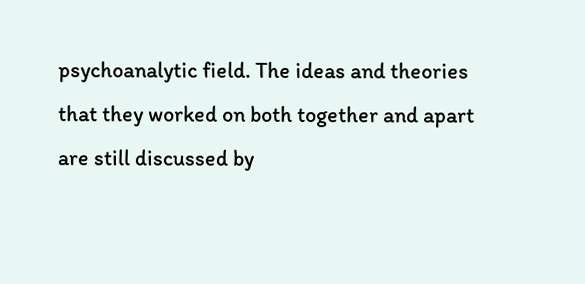psychoanalytic field. The ideas and theories that they worked on both together and apart are still discussed by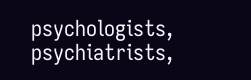psychologists, psychiatrists,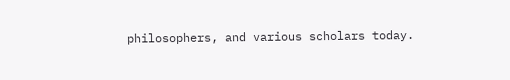philosophers, and various scholars today.